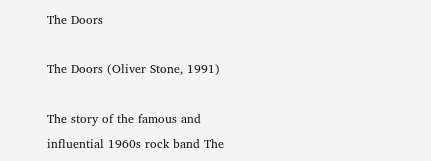The Doors

The Doors (Oliver Stone, 1991)

The story of the famous and influential 1960s rock band The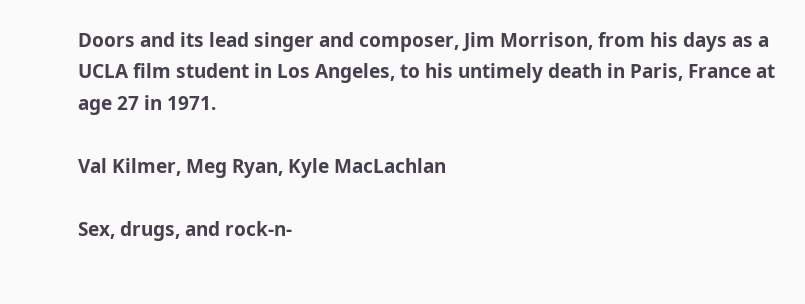Doors and its lead singer and composer, Jim Morrison, from his days as a UCLA film student in Los Angeles, to his untimely death in Paris, France at age 27 in 1971.

Val Kilmer, Meg Ryan, Kyle MacLachlan

Sex, drugs, and rock-n-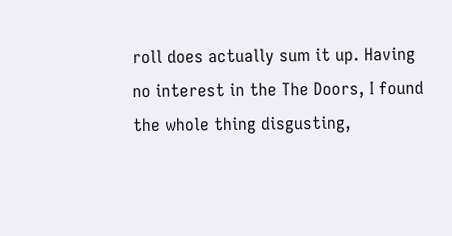roll does actually sum it up. Having no interest in the The Doors, I found the whole thing disgusting,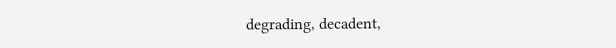degrading, decadent,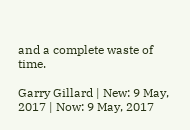and a complete waste of time.

Garry Gillard | New: 9 May, 2017 | Now: 9 May, 2017